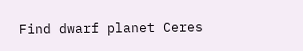Find dwarf planet Ceres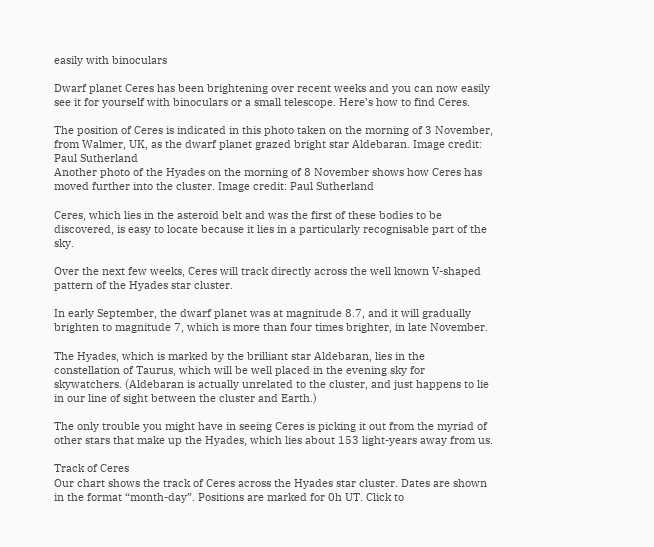easily with binoculars

Dwarf planet Ceres has been brightening over recent weeks and you can now easily see it for yourself with binoculars or a small telescope. Here’s how to find Ceres.

The position of Ceres is indicated in this photo taken on the morning of 3 November, from Walmer, UK, as the dwarf planet grazed bright star Aldebaran. Image credit: Paul Sutherland
Another photo of the Hyades on the morning of 8 November shows how Ceres has moved further into the cluster. Image credit: Paul Sutherland

Ceres, which lies in the asteroid belt and was the first of these bodies to be discovered, is easy to locate because it lies in a particularly recognisable part of the sky.

Over the next few weeks, Ceres will track directly across the well known V-shaped pattern of the Hyades star cluster.

In early September, the dwarf planet was at magnitude 8.7, and it will gradually brighten to magnitude 7, which is more than four times brighter, in late November.

The Hyades, which is marked by the brilliant star Aldebaran, lies in the constellation of Taurus, which will be well placed in the evening sky for skywatchers. (Aldebaran is actually unrelated to the cluster, and just happens to lie in our line of sight between the cluster and Earth.)

The only trouble you might have in seeing Ceres is picking it out from the myriad of other stars that make up the Hyades, which lies about 153 light-years away from us.

Track of Ceres
Our chart shows the track of Ceres across the Hyades star cluster. Dates are shown in the format “month-day”. Positions are marked for 0h UT. Click to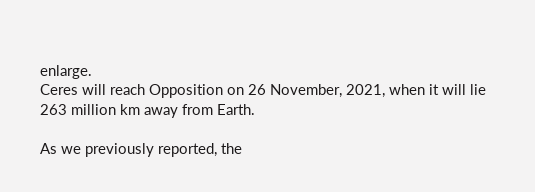enlarge.                                                                                                                                                                                                                                                                                                                                                                                                                                                                                                                                                Ceres will reach Opposition on 26 November, 2021, when it will lie 263 million km away from Earth.

As we previously reported, the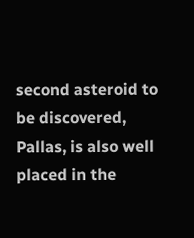second asteroid to be discovered, Pallas, is also well placed in the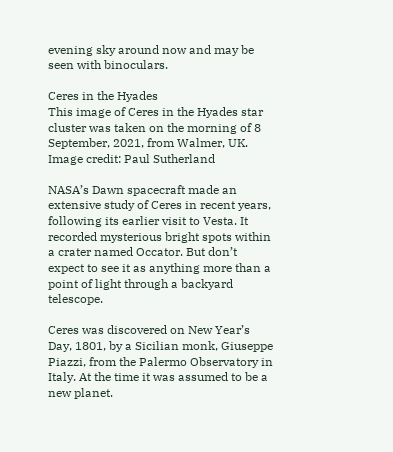evening sky around now and may be seen with binoculars.

Ceres in the Hyades
This image of Ceres in the Hyades star cluster was taken on the morning of 8 September, 2021, from Walmer, UK. Image credit: Paul Sutherland

NASA’s Dawn spacecraft made an extensive study of Ceres in recent years, following its earlier visit to Vesta. It recorded mysterious bright spots within a crater named Occator. But don’t expect to see it as anything more than a point of light through a backyard telescope.

Ceres was discovered on New Year’s Day, 1801, by a Sicilian monk, Giuseppe Piazzi, from the Palermo Observatory in Italy. At the time it was assumed to be a new planet.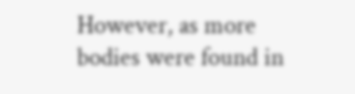However, as more bodies were found in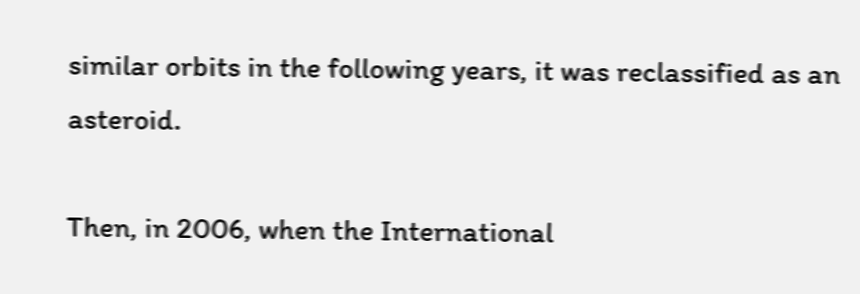similar orbits in the following years, it was reclassified as an asteroid.

Then, in 2006, when the International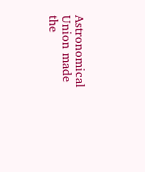Astronomical Union made the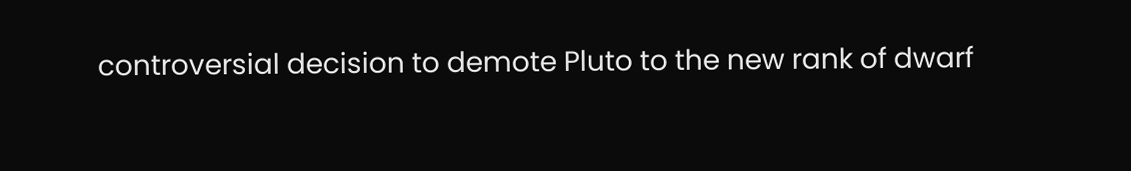controversial decision to demote Pluto to the new rank of dwarf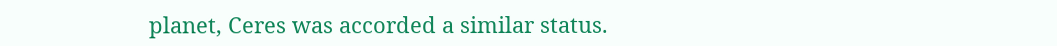planet, Ceres was accorded a similar status.